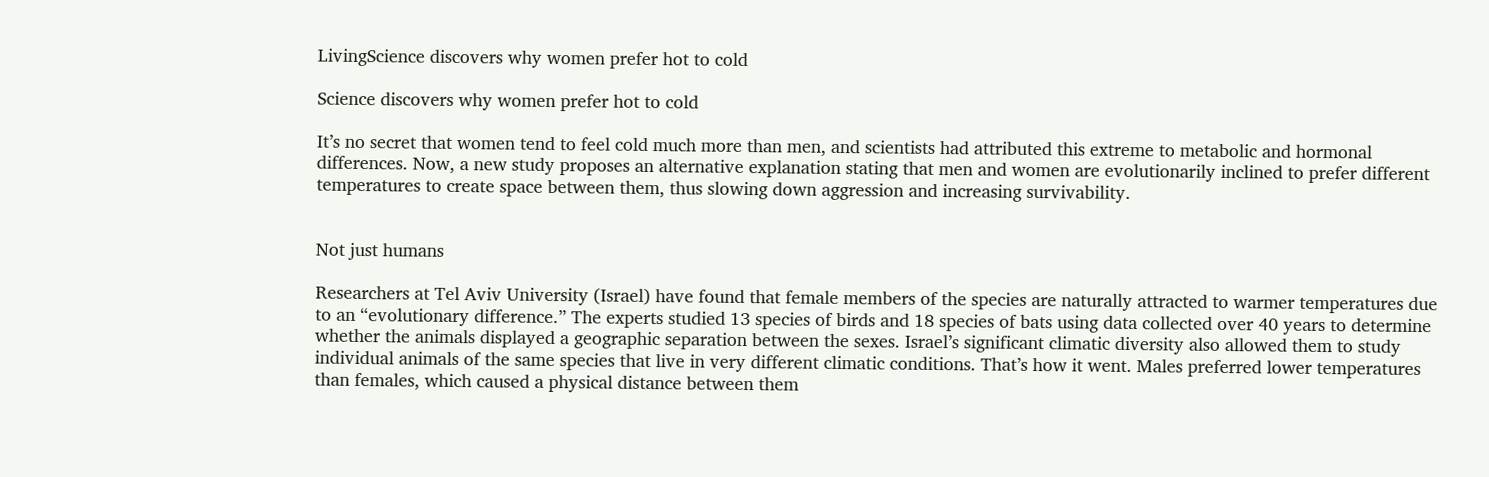LivingScience discovers why women prefer hot to cold

Science discovers why women prefer hot to cold

It’s no secret that women tend to feel cold much more than men, and scientists had attributed this extreme to metabolic and hormonal differences. Now, a new study proposes an alternative explanation stating that men and women are evolutionarily inclined to prefer different temperatures to create space between them, thus slowing down aggression and increasing survivability.


Not just humans

Researchers at Tel Aviv University (Israel) have found that female members of the species are naturally attracted to warmer temperatures due to an “evolutionary difference.” The experts studied 13 species of birds and 18 species of bats using data collected over 40 years to determine whether the animals displayed a geographic separation between the sexes. Israel’s significant climatic diversity also allowed them to study individual animals of the same species that live in very different climatic conditions. That’s how it went. Males preferred lower temperatures than females, which caused a physical distance between them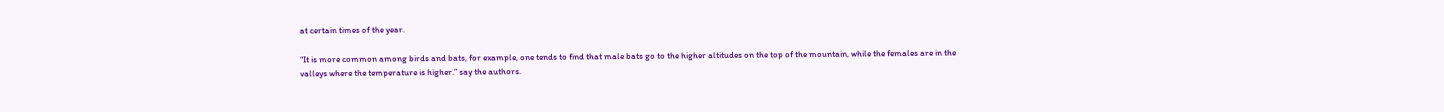at certain times of the year.

“It is more common among birds and bats, for example, one tends to find that male bats go to the higher altitudes on the top of the mountain, while the females are in the valleys where the temperature is higher.” say the authors.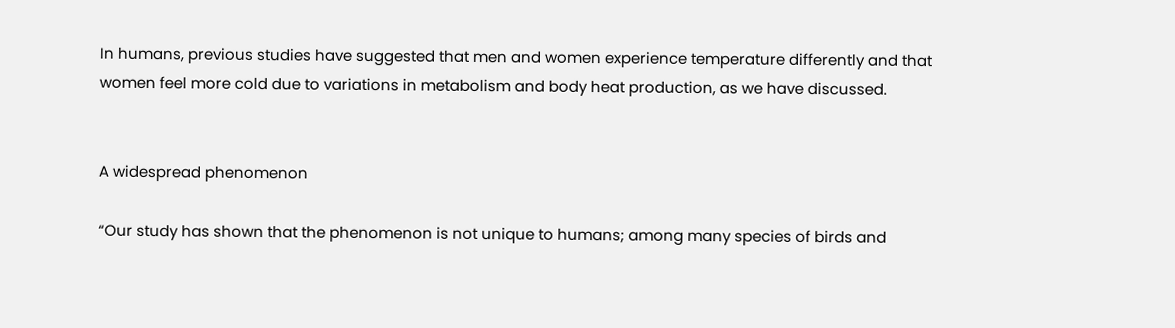In humans, previous studies have suggested that men and women experience temperature differently and that women feel more cold due to variations in metabolism and body heat production, as we have discussed.


A widespread phenomenon

“Our study has shown that the phenomenon is not unique to humans; among many species of birds and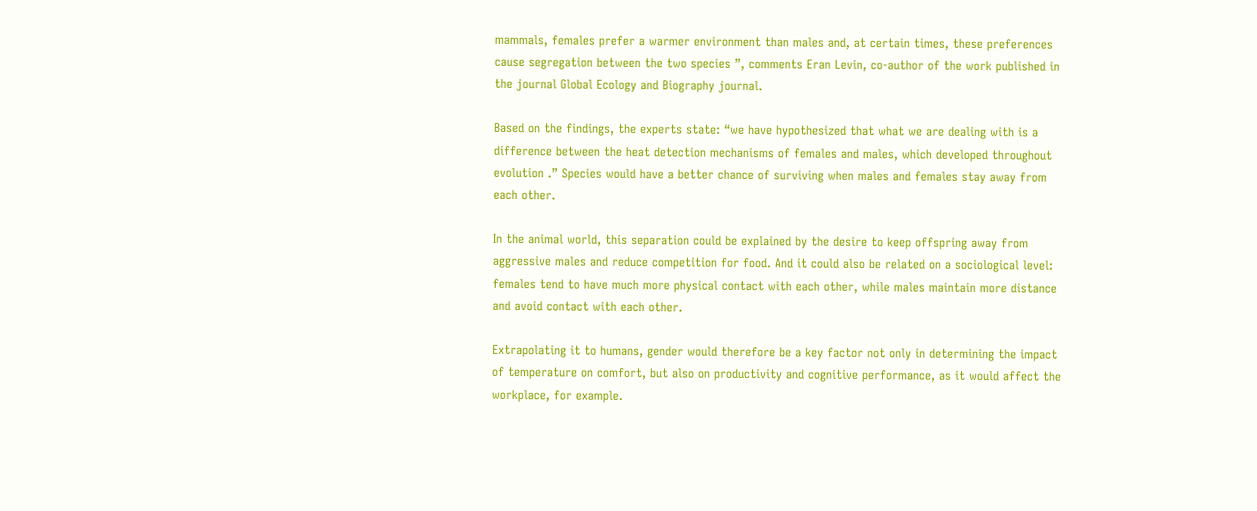mammals, females prefer a warmer environment than males and, at certain times, these preferences cause segregation between the two species ”, comments Eran Levin, co-author of the work published in the journal Global Ecology and Biography journal.

Based on the findings, the experts state: “we have hypothesized that what we are dealing with is a difference between the heat detection mechanisms of females and males, which developed throughout evolution .” Species would have a better chance of surviving when males and females stay away from each other.

In the animal world, this separation could be explained by the desire to keep offspring away from aggressive males and reduce competition for food. And it could also be related on a sociological level: females tend to have much more physical contact with each other, while males maintain more distance and avoid contact with each other.

Extrapolating it to humans, gender would therefore be a key factor not only in determining the impact of temperature on comfort, but also on productivity and cognitive performance, as it would affect the workplace, for example.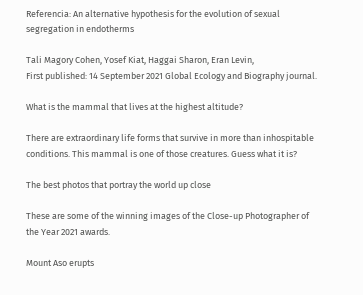Referencia: An alternative hypothesis for the evolution of sexual segregation in endotherms

Tali Magory Cohen, Yosef Kiat, Haggai Sharon, Eran Levin,
First published: 14 September 2021 Global Ecology and Biography journal.

What is the mammal that lives at the highest altitude?

There are extraordinary life forms that survive in more than inhospitable conditions. This mammal is one of those creatures. Guess what it is?

The best photos that portray the world up close

These are some of the winning images of the Close-up Photographer of the Year 2021 awards.

Mount Aso erupts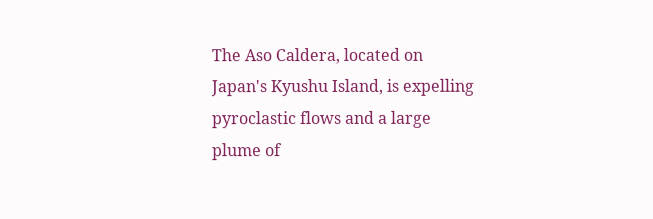The Aso Caldera, located on Japan's Kyushu Island, is expelling pyroclastic flows and a large plume of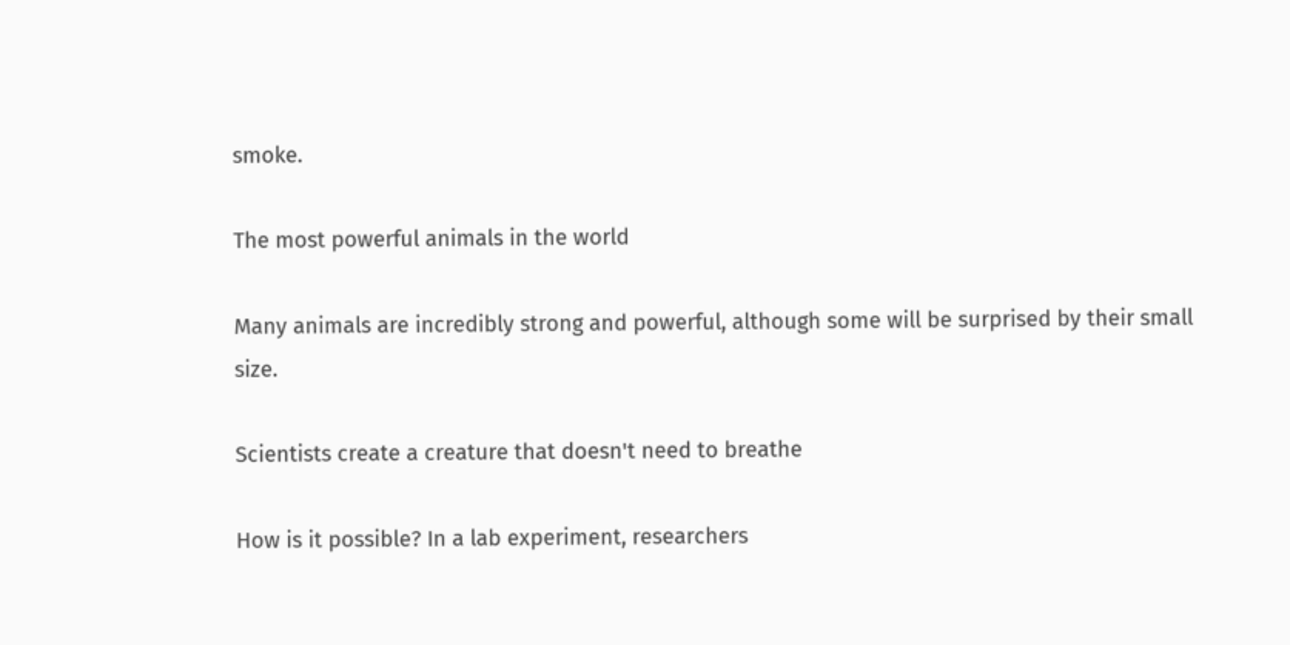smoke.

The most powerful animals in the world

Many animals are incredibly strong and powerful, although some will be surprised by their small size.

Scientists create a creature that doesn't need to breathe

How is it possible? In a lab experiment, researchers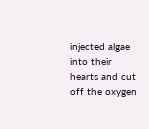injected algae into their hearts and cut off the oxygen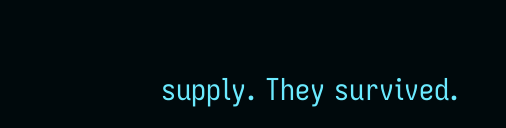supply. They survived.